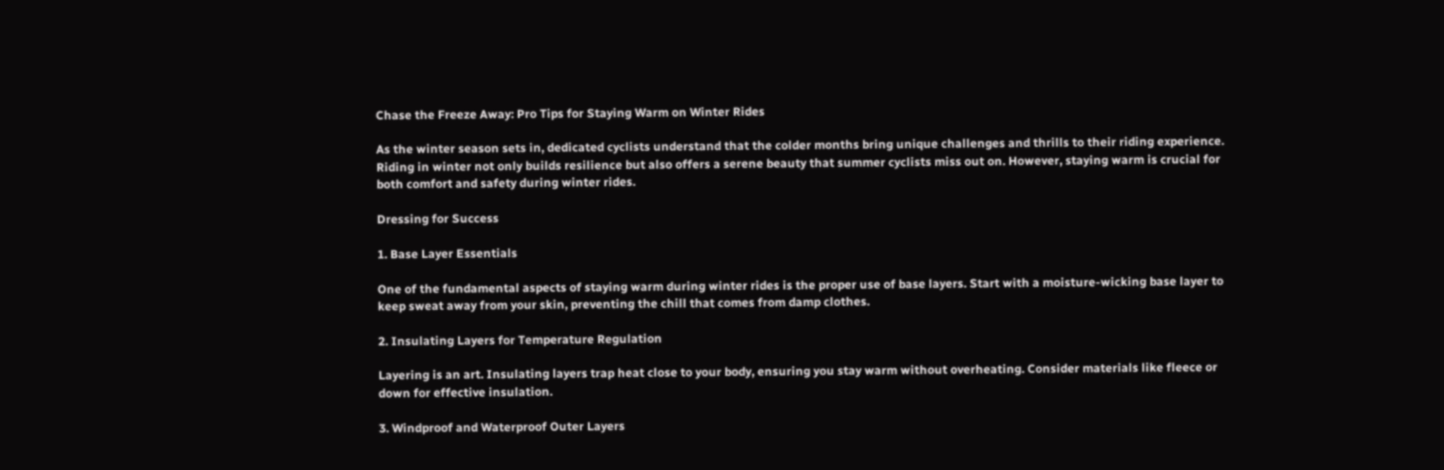Chase the Freeze Away: Pro Tips for Staying Warm on Winter Rides

As the winter season sets in, dedicated cyclists understand that the colder months bring unique challenges and thrills to their riding experience. Riding in winter not only builds resilience but also offers a serene beauty that summer cyclists miss out on. However, staying warm is crucial for both comfort and safety during winter rides.

Dressing for Success

1. Base Layer Essentials

One of the fundamental aspects of staying warm during winter rides is the proper use of base layers. Start with a moisture-wicking base layer to keep sweat away from your skin, preventing the chill that comes from damp clothes.

2. Insulating Layers for Temperature Regulation

Layering is an art. Insulating layers trap heat close to your body, ensuring you stay warm without overheating. Consider materials like fleece or down for effective insulation.

3. Windproof and Waterproof Outer Layers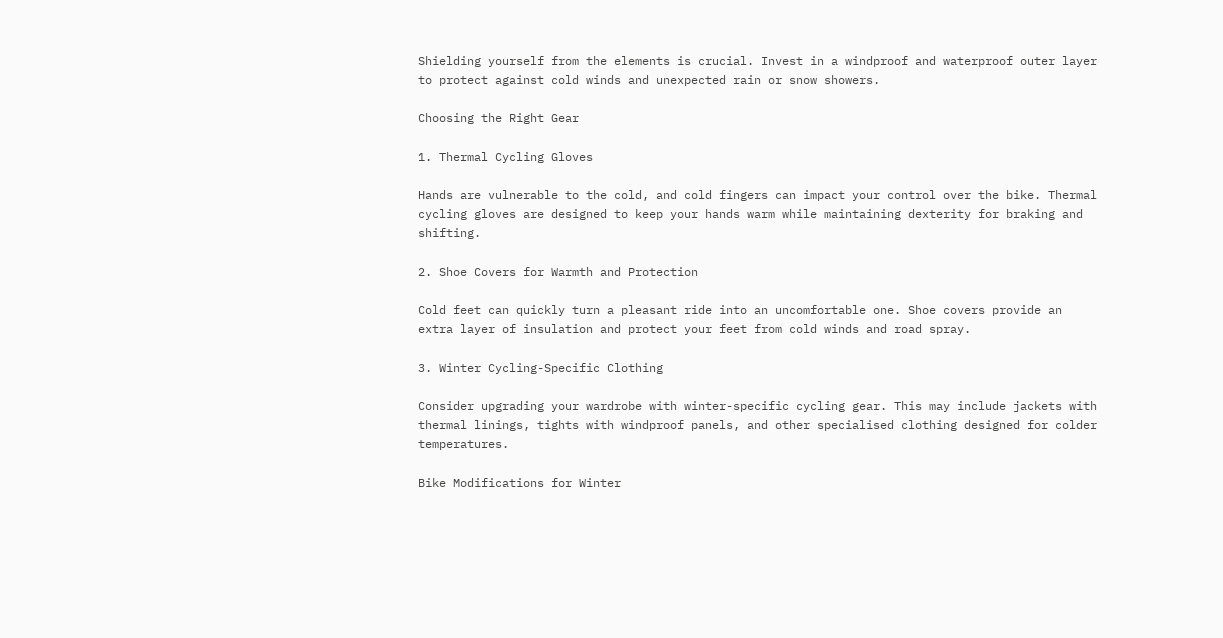Shielding yourself from the elements is crucial. Invest in a windproof and waterproof outer layer to protect against cold winds and unexpected rain or snow showers.

Choosing the Right Gear

1. Thermal Cycling Gloves

Hands are vulnerable to the cold, and cold fingers can impact your control over the bike. Thermal cycling gloves are designed to keep your hands warm while maintaining dexterity for braking and shifting.

2. Shoe Covers for Warmth and Protection

Cold feet can quickly turn a pleasant ride into an uncomfortable one. Shoe covers provide an extra layer of insulation and protect your feet from cold winds and road spray.

3. Winter Cycling-Specific Clothing

Consider upgrading your wardrobe with winter-specific cycling gear. This may include jackets with thermal linings, tights with windproof panels, and other specialised clothing designed for colder temperatures.

Bike Modifications for Winter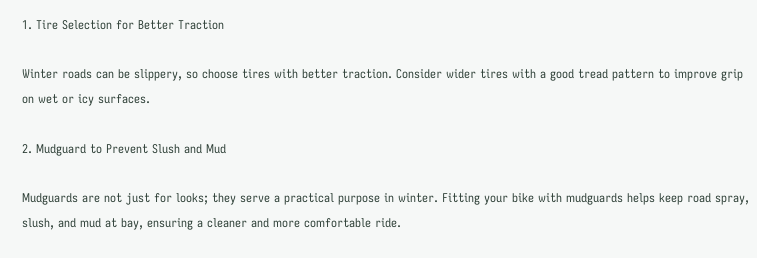1. Tire Selection for Better Traction

Winter roads can be slippery, so choose tires with better traction. Consider wider tires with a good tread pattern to improve grip on wet or icy surfaces.

2. Mudguard to Prevent Slush and Mud

Mudguards are not just for looks; they serve a practical purpose in winter. Fitting your bike with mudguards helps keep road spray, slush, and mud at bay, ensuring a cleaner and more comfortable ride.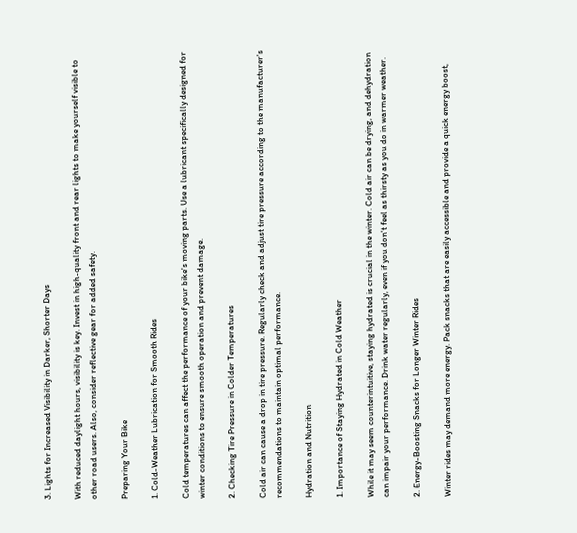3. Lights for Increased Visibility in Darker, Shorter Days

With reduced daylight hours, visibility is key. Invest in high-quality front and rear lights to make yourself visible to other road users. Also, consider reflective gear for added safety.

Preparing Your Bike

1. Cold-Weather Lubrication for Smooth Rides

Cold temperatures can affect the performance of your bike's moving parts. Use a lubricant specifically designed for winter conditions to ensure smooth operation and prevent damage.

2. Checking Tire Pressure in Colder Temperatures

Cold air can cause a drop in tire pressure. Regularly check and adjust tire pressure according to the manufacturer's recommendations to maintain optimal performance.

Hydration and Nutrition

1. Importance of Staying Hydrated in Cold Weather

While it may seem counterintuitive, staying hydrated is crucial in the winter. Cold air can be drying, and dehydration can impair your performance. Drink water regularly, even if you don't feel as thirsty as you do in warmer weather.

2. Energy-Boosting Snacks for Longer Winter Rides

Winter rides may demand more energy. Pack snacks that are easily accessible and provide a quick energy boost,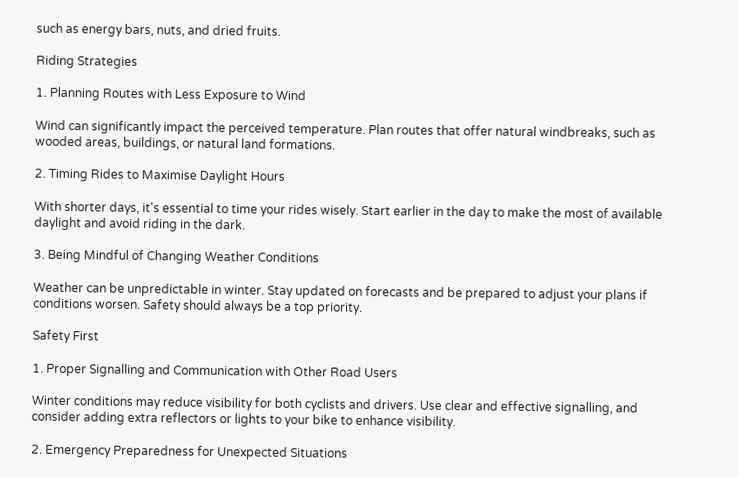such as energy bars, nuts, and dried fruits.

Riding Strategies

1. Planning Routes with Less Exposure to Wind

Wind can significantly impact the perceived temperature. Plan routes that offer natural windbreaks, such as wooded areas, buildings, or natural land formations.

2. Timing Rides to Maximise Daylight Hours

With shorter days, it's essential to time your rides wisely. Start earlier in the day to make the most of available daylight and avoid riding in the dark.

3. Being Mindful of Changing Weather Conditions

Weather can be unpredictable in winter. Stay updated on forecasts and be prepared to adjust your plans if conditions worsen. Safety should always be a top priority.

Safety First

1. Proper Signalling and Communication with Other Road Users

Winter conditions may reduce visibility for both cyclists and drivers. Use clear and effective signalling, and consider adding extra reflectors or lights to your bike to enhance visibility.

2. Emergency Preparedness for Unexpected Situations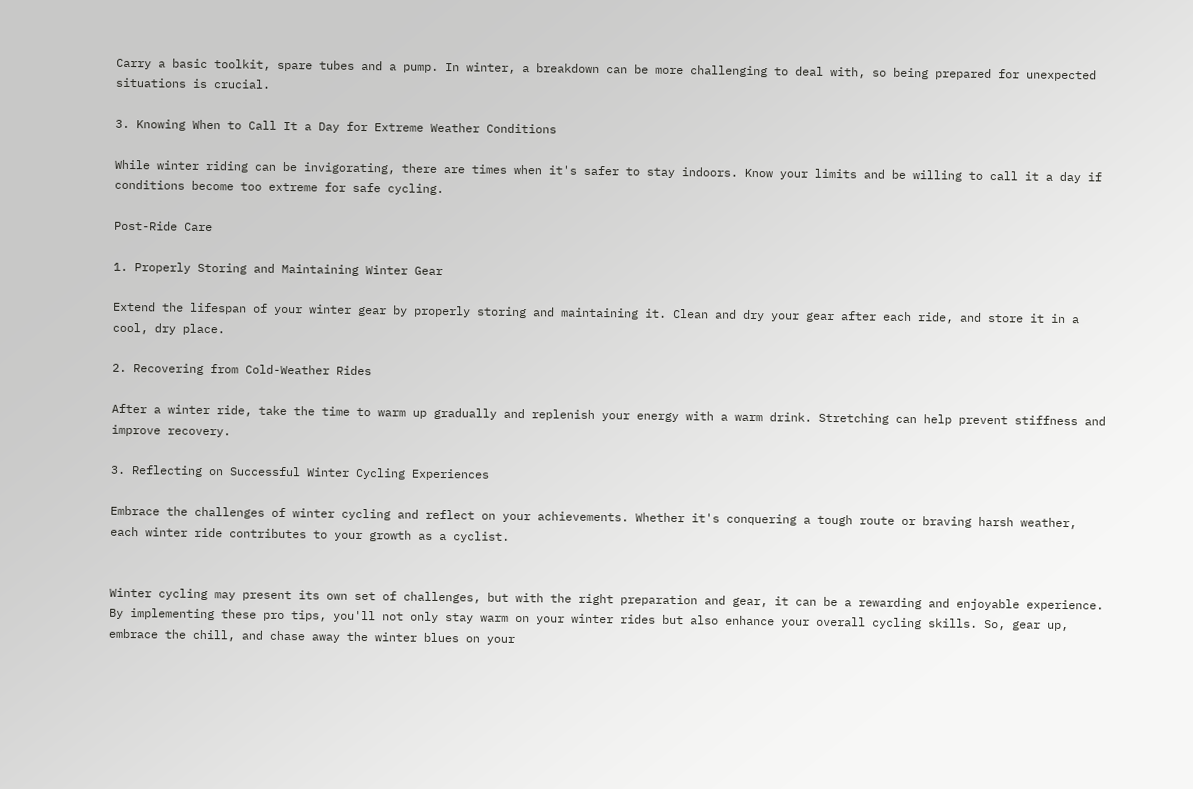Carry a basic toolkit, spare tubes and a pump. In winter, a breakdown can be more challenging to deal with, so being prepared for unexpected situations is crucial.

3. Knowing When to Call It a Day for Extreme Weather Conditions

While winter riding can be invigorating, there are times when it's safer to stay indoors. Know your limits and be willing to call it a day if conditions become too extreme for safe cycling.

Post-Ride Care

1. Properly Storing and Maintaining Winter Gear

Extend the lifespan of your winter gear by properly storing and maintaining it. Clean and dry your gear after each ride, and store it in a cool, dry place.

2. Recovering from Cold-Weather Rides

After a winter ride, take the time to warm up gradually and replenish your energy with a warm drink. Stretching can help prevent stiffness and improve recovery.

3. Reflecting on Successful Winter Cycling Experiences

Embrace the challenges of winter cycling and reflect on your achievements. Whether it's conquering a tough route or braving harsh weather, each winter ride contributes to your growth as a cyclist.


Winter cycling may present its own set of challenges, but with the right preparation and gear, it can be a rewarding and enjoyable experience. By implementing these pro tips, you'll not only stay warm on your winter rides but also enhance your overall cycling skills. So, gear up, embrace the chill, and chase away the winter blues on your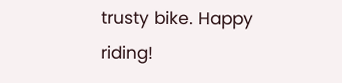trusty bike. Happy riding!